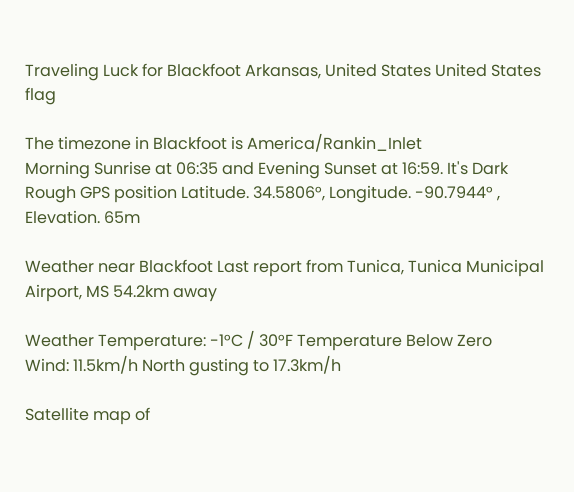Traveling Luck for Blackfoot Arkansas, United States United States flag

The timezone in Blackfoot is America/Rankin_Inlet
Morning Sunrise at 06:35 and Evening Sunset at 16:59. It's Dark
Rough GPS position Latitude. 34.5806°, Longitude. -90.7944° , Elevation. 65m

Weather near Blackfoot Last report from Tunica, Tunica Municipal Airport, MS 54.2km away

Weather Temperature: -1°C / 30°F Temperature Below Zero
Wind: 11.5km/h North gusting to 17.3km/h

Satellite map of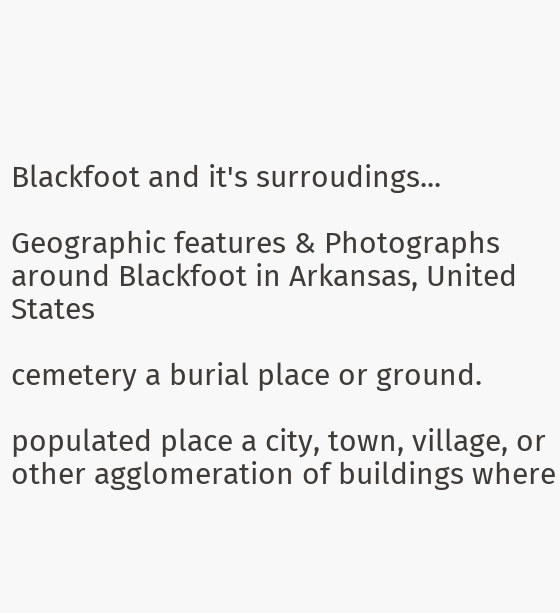Blackfoot and it's surroudings...

Geographic features & Photographs around Blackfoot in Arkansas, United States

cemetery a burial place or ground.

populated place a city, town, village, or other agglomeration of buildings where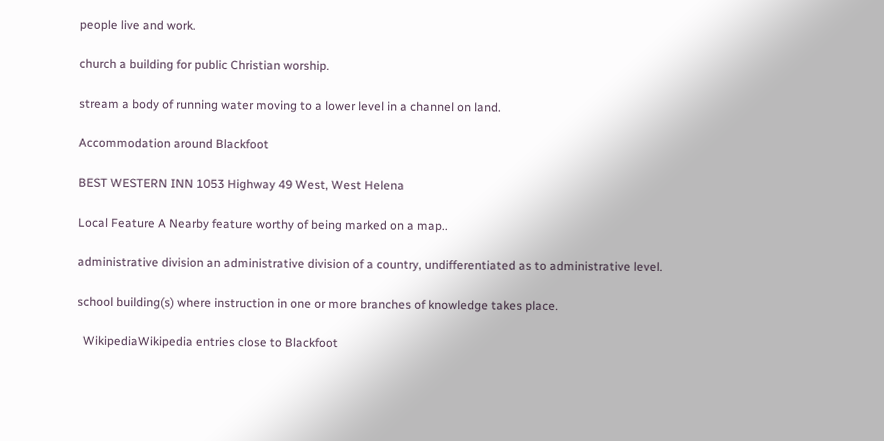people live and work.

church a building for public Christian worship.

stream a body of running water moving to a lower level in a channel on land.

Accommodation around Blackfoot

BEST WESTERN INN 1053 Highway 49 West, West Helena

Local Feature A Nearby feature worthy of being marked on a map..

administrative division an administrative division of a country, undifferentiated as to administrative level.

school building(s) where instruction in one or more branches of knowledge takes place.

  WikipediaWikipedia entries close to Blackfoot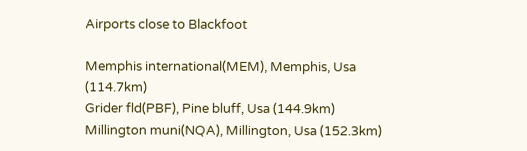Airports close to Blackfoot

Memphis international(MEM), Memphis, Usa (114.7km)
Grider fld(PBF), Pine bluff, Usa (144.9km)
Millington muni(NQA), Millington, Usa (152.3km)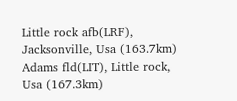Little rock afb(LRF), Jacksonville, Usa (163.7km)
Adams fld(LIT), Little rock, Usa (167.3km)